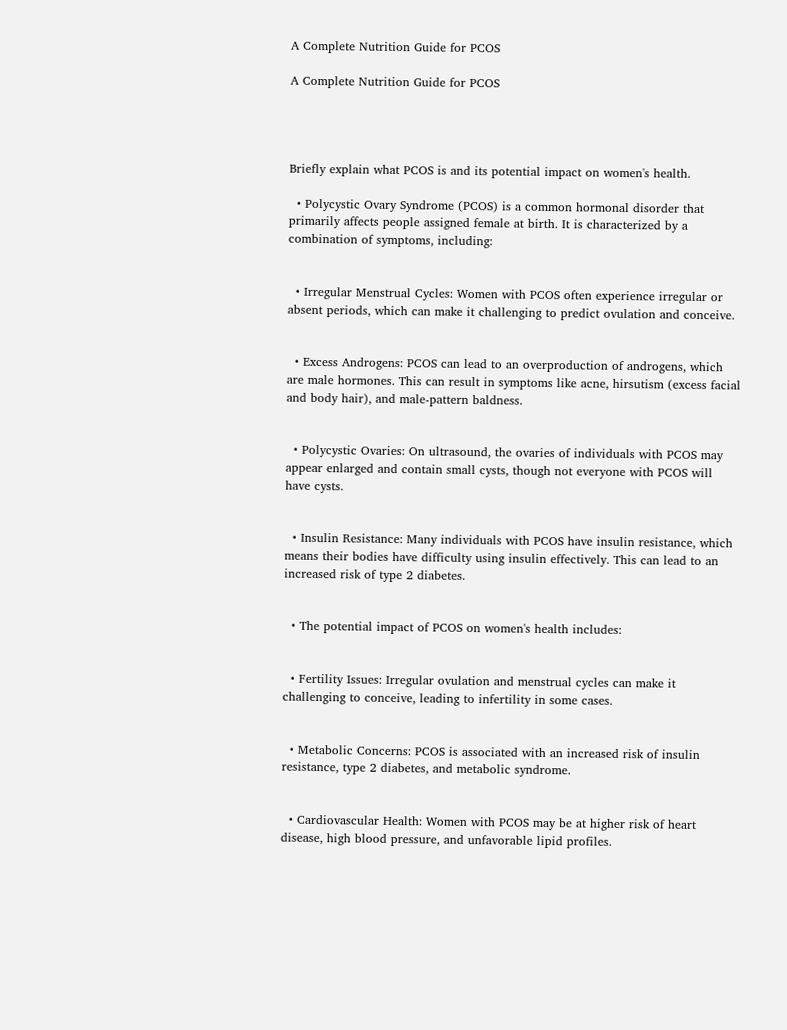A Complete Nutrition Guide for PCOS

A Complete Nutrition Guide for PCOS




Briefly explain what PCOS is and its potential impact on women's health.

  • Polycystic Ovary Syndrome (PCOS) is a common hormonal disorder that primarily affects people assigned female at birth. It is characterized by a combination of symptoms, including:


  • Irregular Menstrual Cycles: Women with PCOS often experience irregular or absent periods, which can make it challenging to predict ovulation and conceive.


  • Excess Androgens: PCOS can lead to an overproduction of androgens, which are male hormones. This can result in symptoms like acne, hirsutism (excess facial and body hair), and male-pattern baldness.


  • Polycystic Ovaries: On ultrasound, the ovaries of individuals with PCOS may appear enlarged and contain small cysts, though not everyone with PCOS will have cysts.


  • Insulin Resistance: Many individuals with PCOS have insulin resistance, which means their bodies have difficulty using insulin effectively. This can lead to an increased risk of type 2 diabetes.


  • The potential impact of PCOS on women's health includes:


  • Fertility Issues: Irregular ovulation and menstrual cycles can make it challenging to conceive, leading to infertility in some cases.


  • Metabolic Concerns: PCOS is associated with an increased risk of insulin resistance, type 2 diabetes, and metabolic syndrome.


  • Cardiovascular Health: Women with PCOS may be at higher risk of heart disease, high blood pressure, and unfavorable lipid profiles.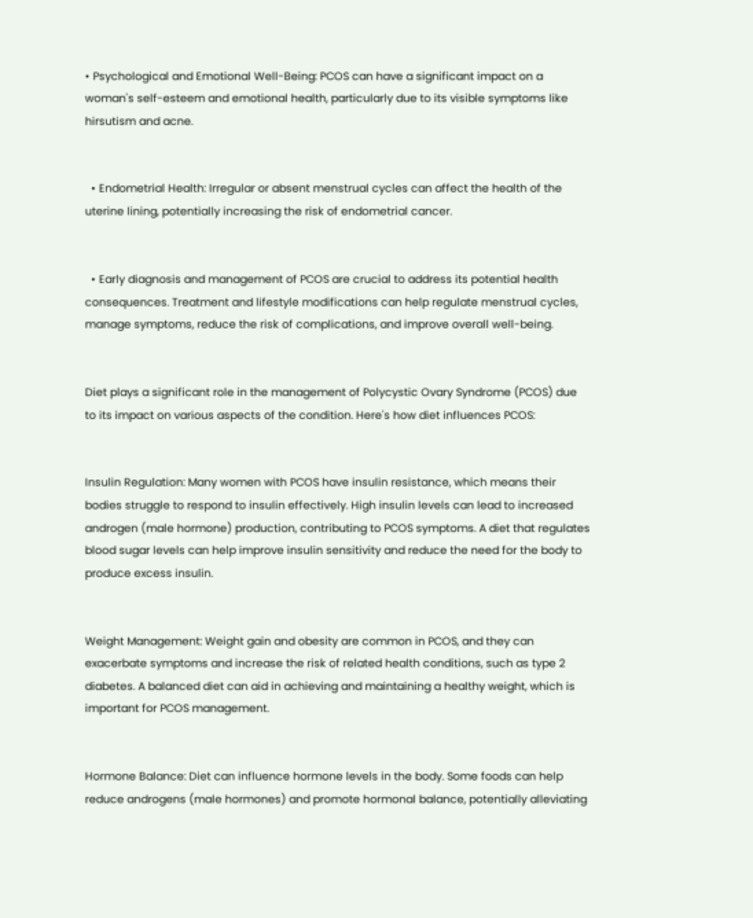• Psychological and Emotional Well-Being: PCOS can have a significant impact on a woman's self-esteem and emotional health, particularly due to its visible symptoms like hirsutism and acne.


  • Endometrial Health: Irregular or absent menstrual cycles can affect the health of the uterine lining, potentially increasing the risk of endometrial cancer.


  • Early diagnosis and management of PCOS are crucial to address its potential health consequences. Treatment and lifestyle modifications can help regulate menstrual cycles, manage symptoms, reduce the risk of complications, and improve overall well-being.


Diet plays a significant role in the management of Polycystic Ovary Syndrome (PCOS) due to its impact on various aspects of the condition. Here's how diet influences PCOS:


Insulin Regulation: Many women with PCOS have insulin resistance, which means their bodies struggle to respond to insulin effectively. High insulin levels can lead to increased androgen (male hormone) production, contributing to PCOS symptoms. A diet that regulates blood sugar levels can help improve insulin sensitivity and reduce the need for the body to produce excess insulin.


Weight Management: Weight gain and obesity are common in PCOS, and they can exacerbate symptoms and increase the risk of related health conditions, such as type 2 diabetes. A balanced diet can aid in achieving and maintaining a healthy weight, which is important for PCOS management.


Hormone Balance: Diet can influence hormone levels in the body. Some foods can help reduce androgens (male hormones) and promote hormonal balance, potentially alleviating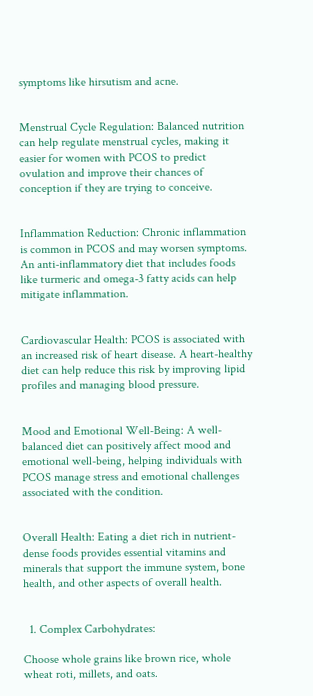symptoms like hirsutism and acne.


Menstrual Cycle Regulation: Balanced nutrition can help regulate menstrual cycles, making it easier for women with PCOS to predict ovulation and improve their chances of conception if they are trying to conceive.


Inflammation Reduction: Chronic inflammation is common in PCOS and may worsen symptoms. An anti-inflammatory diet that includes foods like turmeric and omega-3 fatty acids can help mitigate inflammation.


Cardiovascular Health: PCOS is associated with an increased risk of heart disease. A heart-healthy diet can help reduce this risk by improving lipid profiles and managing blood pressure.


Mood and Emotional Well-Being: A well-balanced diet can positively affect mood and emotional well-being, helping individuals with PCOS manage stress and emotional challenges associated with the condition.


Overall Health: Eating a diet rich in nutrient-dense foods provides essential vitamins and minerals that support the immune system, bone health, and other aspects of overall health.


  1. Complex Carbohydrates:

Choose whole grains like brown rice, whole wheat roti, millets, and oats.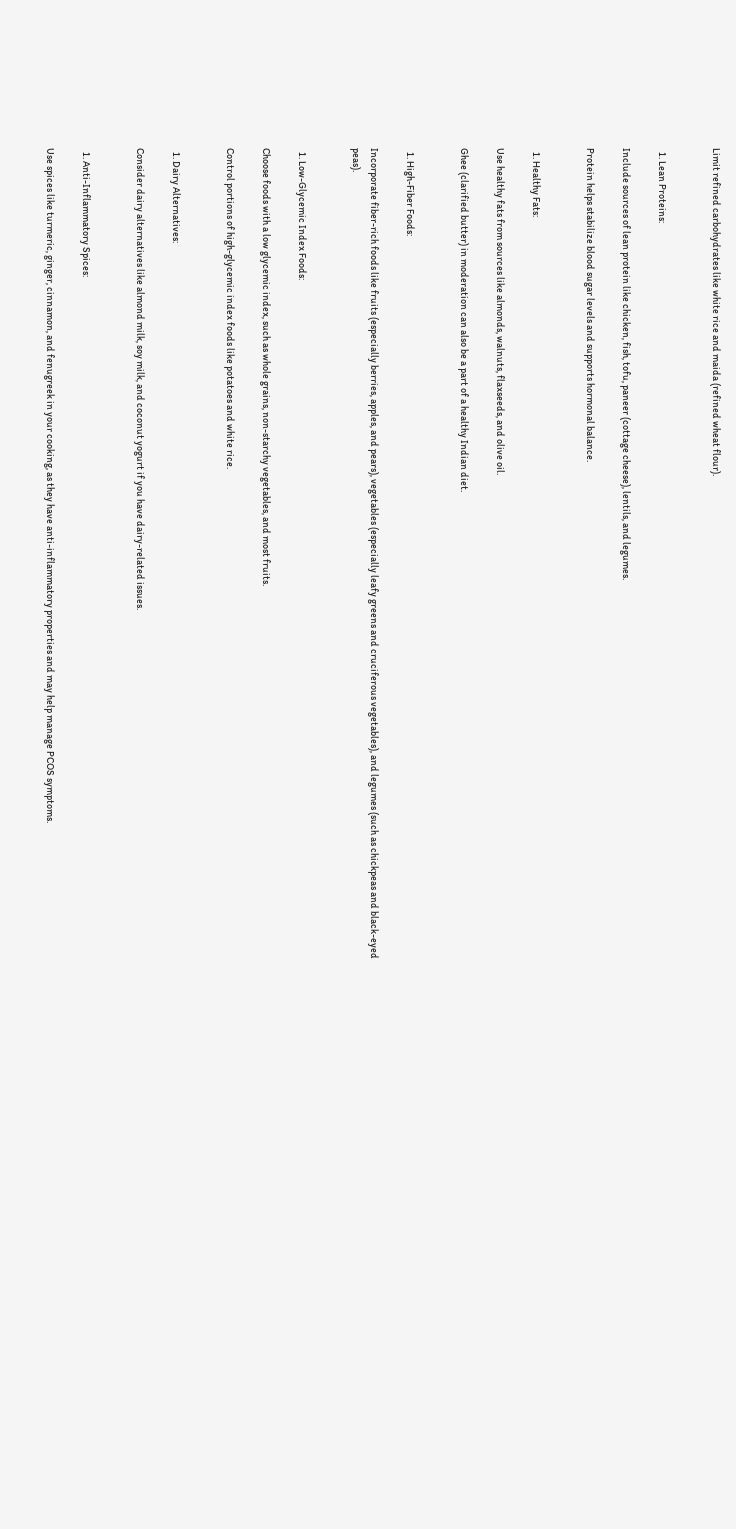Limit refined carbohydrates like white rice and maida (refined wheat flour).


  1. Lean Proteins:

Include sources of lean protein like chicken, fish, tofu, paneer (cottage cheese), lentils, and legumes.

Protein helps stabilize blood sugar levels and supports hormonal balance.


  1. Healthy Fats:

Use healthy fats from sources like almonds, walnuts, flaxseeds, and olive oil.

Ghee (clarified butter) in moderation can also be a part of a healthy Indian diet.


  1. High-Fiber Foods:

Incorporate fiber-rich foods like fruits (especially berries, apples, and pears), vegetables (especially leafy greens and cruciferous vegetables), and legumes (such as chickpeas and black-eyed peas).


  1. Low-Glycemic Index Foods:

Choose foods with a low glycemic index, such as whole grains, non-starchy vegetables, and most fruits.

Control portions of high-glycemic index foods like potatoes and white rice.


  1. Dairy Alternatives:

Consider dairy alternatives like almond milk, soy milk, and coconut yogurt if you have dairy-related issues.


  1. Anti-Inflammatory Spices:

Use spices like turmeric, ginger, cinnamon, and fenugreek in your cooking, as they have anti-inflammatory properties and may help manage PCOS symptoms.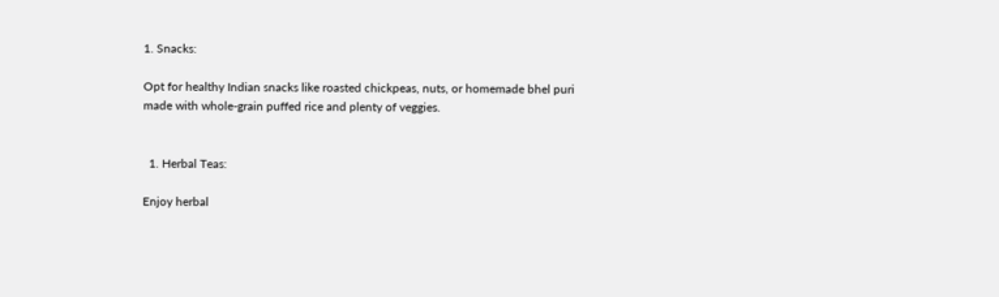1. Snacks:

Opt for healthy Indian snacks like roasted chickpeas, nuts, or homemade bhel puri made with whole-grain puffed rice and plenty of veggies.


  1. Herbal Teas:

Enjoy herbal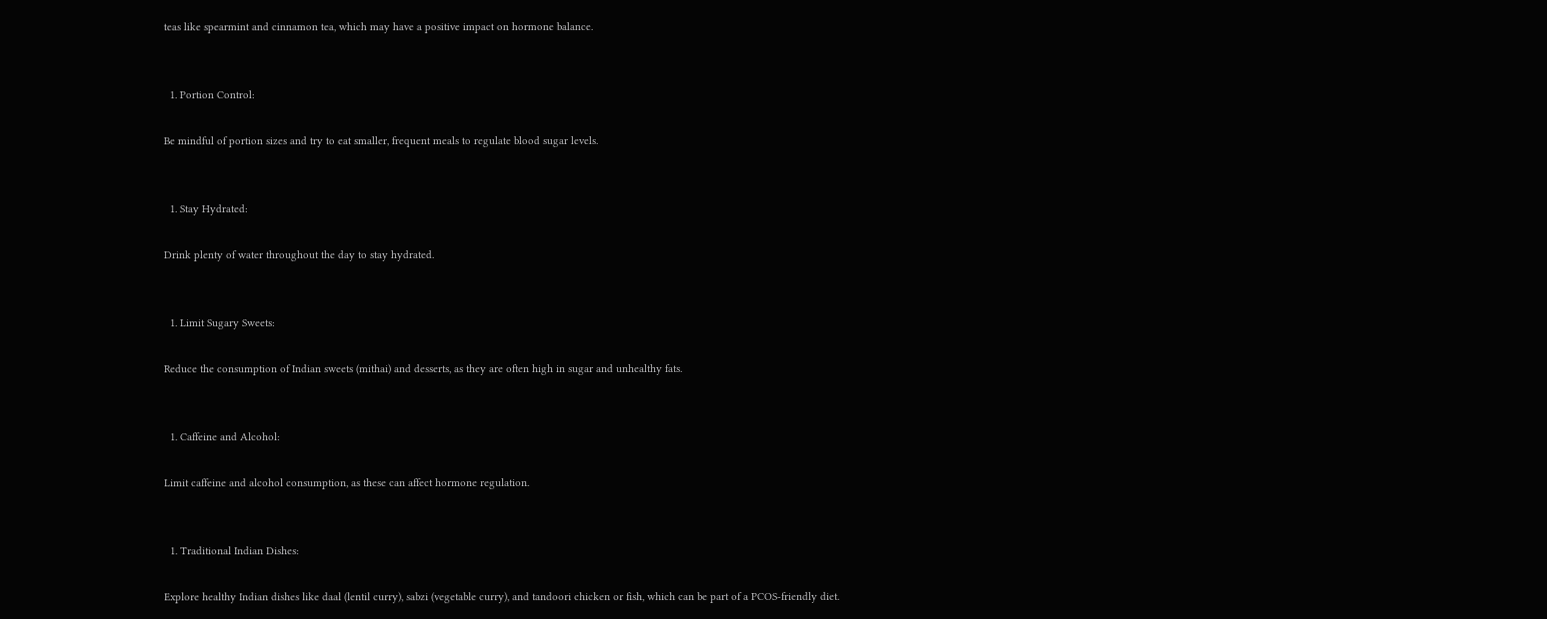teas like spearmint and cinnamon tea, which may have a positive impact on hormone balance.


  1. Portion Control:

Be mindful of portion sizes and try to eat smaller, frequent meals to regulate blood sugar levels.


  1. Stay Hydrated:

Drink plenty of water throughout the day to stay hydrated.


  1. Limit Sugary Sweets:

Reduce the consumption of Indian sweets (mithai) and desserts, as they are often high in sugar and unhealthy fats.


  1. Caffeine and Alcohol:

Limit caffeine and alcohol consumption, as these can affect hormone regulation.


  1. Traditional Indian Dishes:

Explore healthy Indian dishes like daal (lentil curry), sabzi (vegetable curry), and tandoori chicken or fish, which can be part of a PCOS-friendly diet.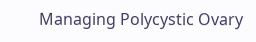Managing Polycystic Ovary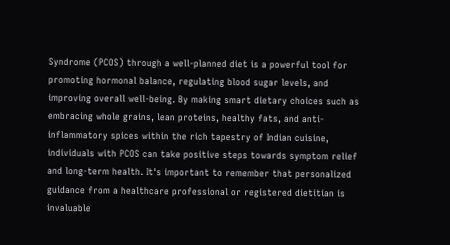Syndrome (PCOS) through a well-planned diet is a powerful tool for promoting hormonal balance, regulating blood sugar levels, and improving overall well-being. By making smart dietary choices such as embracing whole grains, lean proteins, healthy fats, and anti-inflammatory spices within the rich tapestry of Indian cuisine, individuals with PCOS can take positive steps towards symptom relief and long-term health. It's important to remember that personalized guidance from a healthcare professional or registered dietitian is invaluable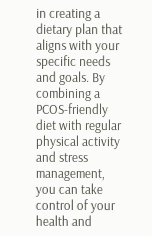in creating a dietary plan that aligns with your specific needs and goals. By combining a PCOS-friendly diet with regular physical activity and stress management, you can take control of your health and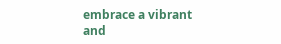embrace a vibrant and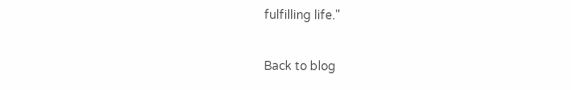fulfilling life."

Back to blog